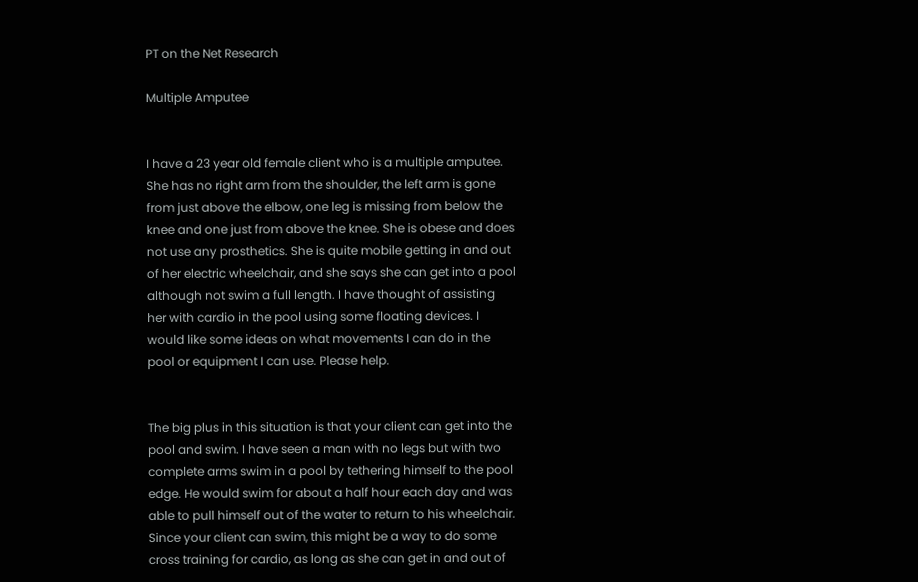PT on the Net Research

Multiple Amputee


I have a 23 year old female client who is a multiple amputee. She has no right arm from the shoulder, the left arm is gone from just above the elbow, one leg is missing from below the knee and one just from above the knee. She is obese and does not use any prosthetics. She is quite mobile getting in and out of her electric wheelchair, and she says she can get into a pool although not swim a full length. I have thought of assisting her with cardio in the pool using some floating devices. I would like some ideas on what movements I can do in the pool or equipment I can use. Please help.


The big plus in this situation is that your client can get into the pool and swim. I have seen a man with no legs but with two complete arms swim in a pool by tethering himself to the pool edge. He would swim for about a half hour each day and was able to pull himself out of the water to return to his wheelchair. Since your client can swim, this might be a way to do some cross training for cardio, as long as she can get in and out of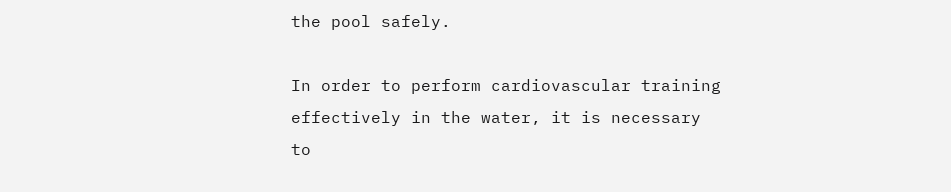the pool safely.

In order to perform cardiovascular training effectively in the water, it is necessary to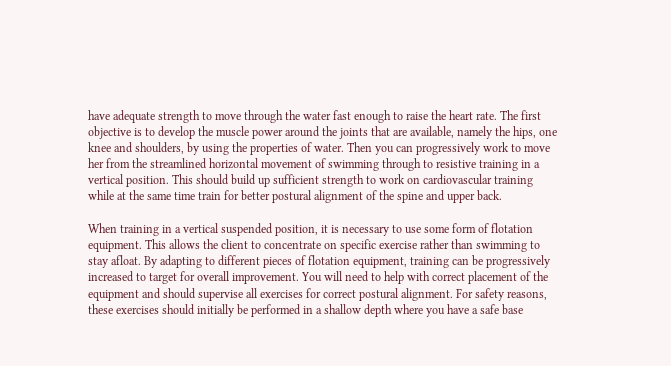have adequate strength to move through the water fast enough to raise the heart rate. The first objective is to develop the muscle power around the joints that are available, namely the hips, one knee and shoulders, by using the properties of water. Then you can progressively work to move her from the streamlined horizontal movement of swimming through to resistive training in a vertical position. This should build up sufficient strength to work on cardiovascular training while at the same time train for better postural alignment of the spine and upper back.

When training in a vertical suspended position, it is necessary to use some form of flotation equipment. This allows the client to concentrate on specific exercise rather than swimming to stay afloat. By adapting to different pieces of flotation equipment, training can be progressively increased to target for overall improvement. You will need to help with correct placement of the equipment and should supervise all exercises for correct postural alignment. For safety reasons, these exercises should initially be performed in a shallow depth where you have a safe base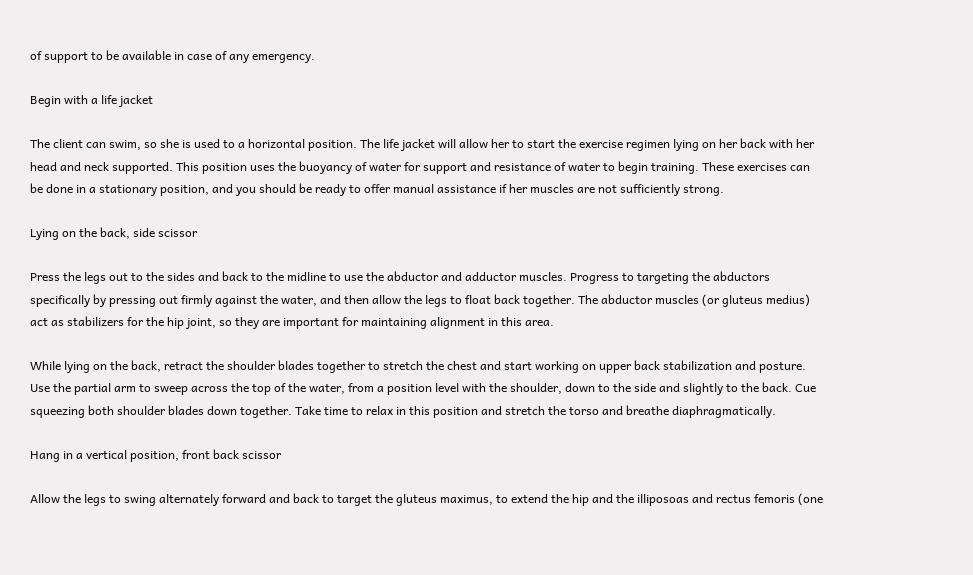of support to be available in case of any emergency.

Begin with a life jacket

The client can swim, so she is used to a horizontal position. The life jacket will allow her to start the exercise regimen lying on her back with her head and neck supported. This position uses the buoyancy of water for support and resistance of water to begin training. These exercises can be done in a stationary position, and you should be ready to offer manual assistance if her muscles are not sufficiently strong.

Lying on the back, side scissor

Press the legs out to the sides and back to the midline to use the abductor and adductor muscles. Progress to targeting the abductors specifically by pressing out firmly against the water, and then allow the legs to float back together. The abductor muscles (or gluteus medius) act as stabilizers for the hip joint, so they are important for maintaining alignment in this area.

While lying on the back, retract the shoulder blades together to stretch the chest and start working on upper back stabilization and posture. Use the partial arm to sweep across the top of the water, from a position level with the shoulder, down to the side and slightly to the back. Cue squeezing both shoulder blades down together. Take time to relax in this position and stretch the torso and breathe diaphragmatically.

Hang in a vertical position, front back scissor

Allow the legs to swing alternately forward and back to target the gluteus maximus, to extend the hip and the illiposoas and rectus femoris (one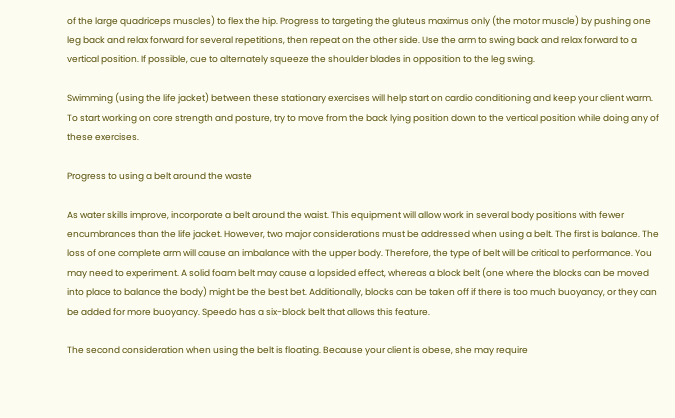of the large quadriceps muscles) to flex the hip. Progress to targeting the gluteus maximus only (the motor muscle) by pushing one leg back and relax forward for several repetitions, then repeat on the other side. Use the arm to swing back and relax forward to a vertical position. If possible, cue to alternately squeeze the shoulder blades in opposition to the leg swing.

Swimming (using the life jacket) between these stationary exercises will help start on cardio conditioning and keep your client warm. To start working on core strength and posture, try to move from the back lying position down to the vertical position while doing any of these exercises.

Progress to using a belt around the waste

As water skills improve, incorporate a belt around the waist. This equipment will allow work in several body positions with fewer encumbrances than the life jacket. However, two major considerations must be addressed when using a belt. The first is balance. The loss of one complete arm will cause an imbalance with the upper body. Therefore, the type of belt will be critical to performance. You may need to experiment. A solid foam belt may cause a lopsided effect, whereas a block belt (one where the blocks can be moved into place to balance the body) might be the best bet. Additionally, blocks can be taken off if there is too much buoyancy, or they can be added for more buoyancy. Speedo has a six-block belt that allows this feature.

The second consideration when using the belt is floating. Because your client is obese, she may require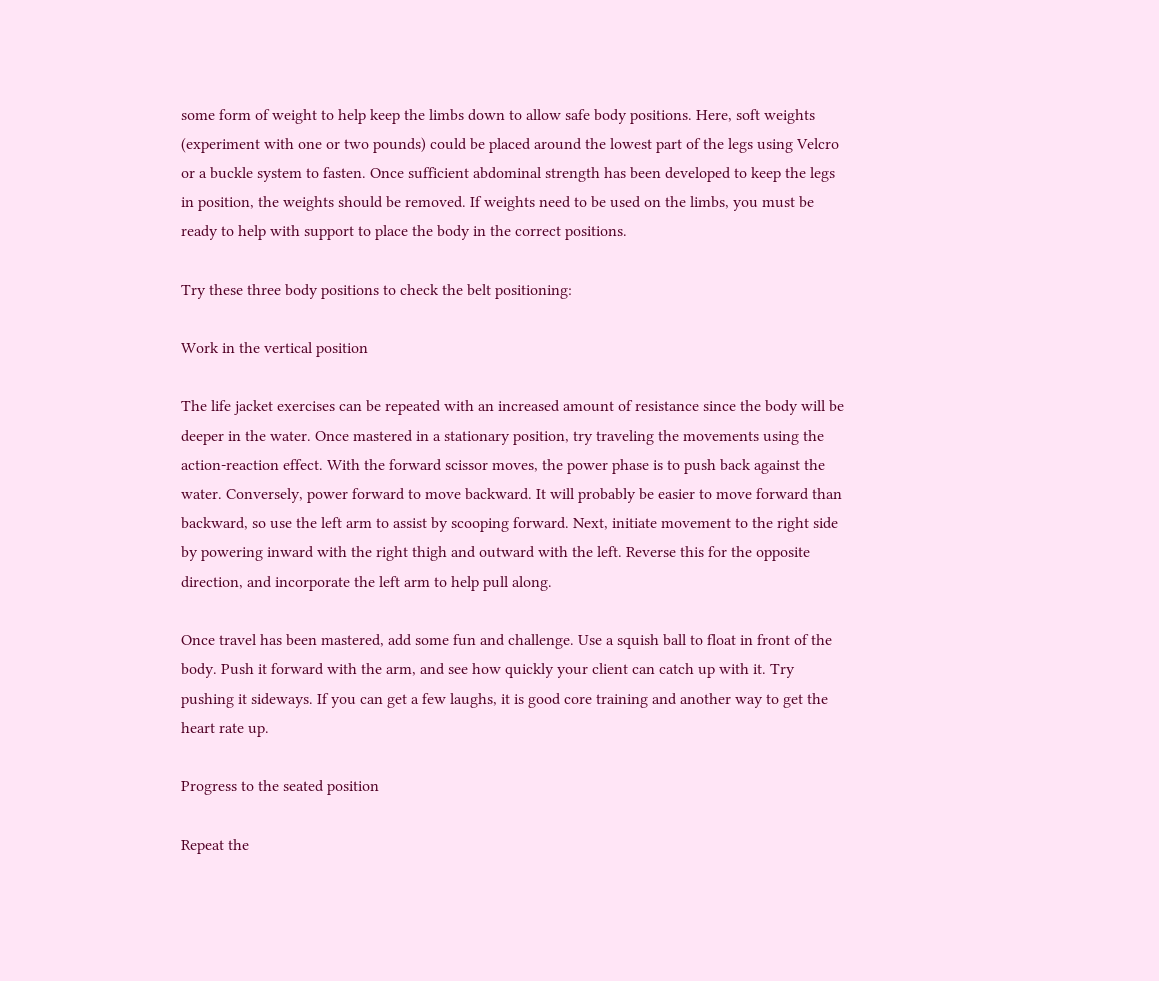some form of weight to help keep the limbs down to allow safe body positions. Here, soft weights (experiment with one or two pounds) could be placed around the lowest part of the legs using Velcro or a buckle system to fasten. Once sufficient abdominal strength has been developed to keep the legs in position, the weights should be removed. If weights need to be used on the limbs, you must be ready to help with support to place the body in the correct positions.

Try these three body positions to check the belt positioning:

Work in the vertical position

The life jacket exercises can be repeated with an increased amount of resistance since the body will be deeper in the water. Once mastered in a stationary position, try traveling the movements using the action-reaction effect. With the forward scissor moves, the power phase is to push back against the water. Conversely, power forward to move backward. It will probably be easier to move forward than backward, so use the left arm to assist by scooping forward. Next, initiate movement to the right side by powering inward with the right thigh and outward with the left. Reverse this for the opposite direction, and incorporate the left arm to help pull along.

Once travel has been mastered, add some fun and challenge. Use a squish ball to float in front of the body. Push it forward with the arm, and see how quickly your client can catch up with it. Try pushing it sideways. If you can get a few laughs, it is good core training and another way to get the heart rate up.

Progress to the seated position

Repeat the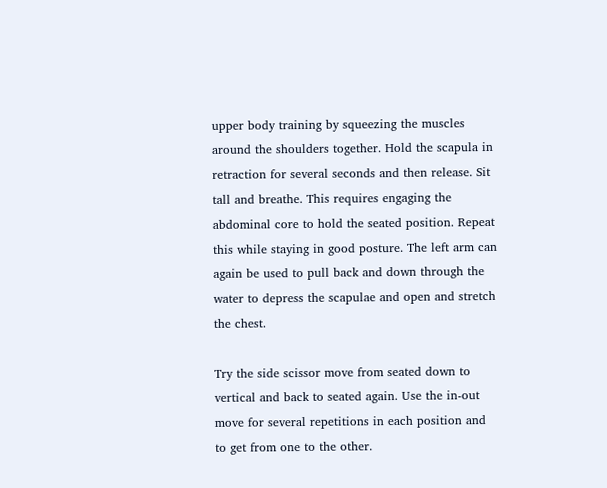upper body training by squeezing the muscles around the shoulders together. Hold the scapula in retraction for several seconds and then release. Sit tall and breathe. This requires engaging the abdominal core to hold the seated position. Repeat this while staying in good posture. The left arm can again be used to pull back and down through the water to depress the scapulae and open and stretch the chest.

Try the side scissor move from seated down to vertical and back to seated again. Use the in-out move for several repetitions in each position and to get from one to the other.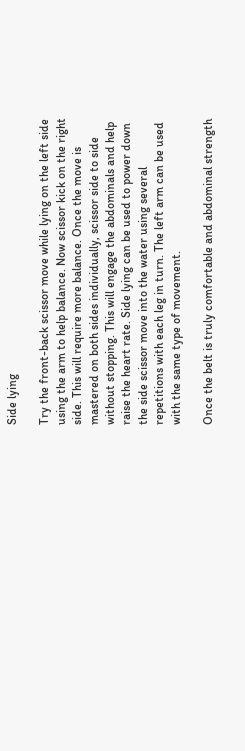Side lying

Try the front-back scissor move while lying on the left side using the arm to help balance. Now scissor kick on the right side. This will require more balance. Once the move is mastered on both sides individually, scissor side to side without stopping. This will engage the abdominals and help raise the heart rate. Side lying can be used to power down the side scissor move into the water using several repetitions with each leg in turn. The left arm can be used with the same type of movement.

Once the belt is truly comfortable and abdominal strength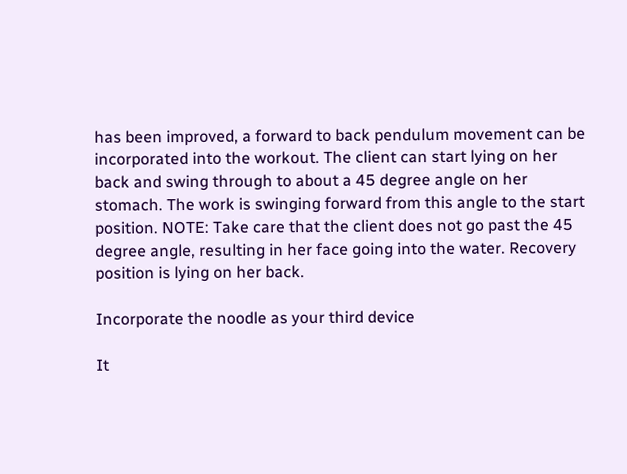has been improved, a forward to back pendulum movement can be incorporated into the workout. The client can start lying on her back and swing through to about a 45 degree angle on her stomach. The work is swinging forward from this angle to the start position. NOTE: Take care that the client does not go past the 45 degree angle, resulting in her face going into the water. Recovery position is lying on her back.

Incorporate the noodle as your third device

It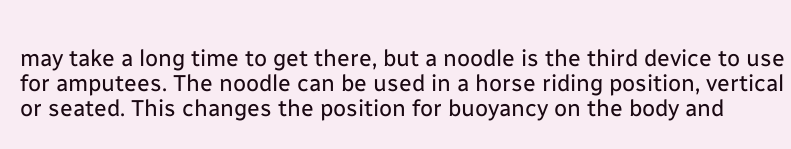may take a long time to get there, but a noodle is the third device to use for amputees. The noodle can be used in a horse riding position, vertical or seated. This changes the position for buoyancy on the body and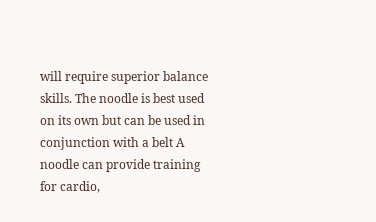will require superior balance skills. The noodle is best used on its own but can be used in conjunction with a belt A noodle can provide training for cardio,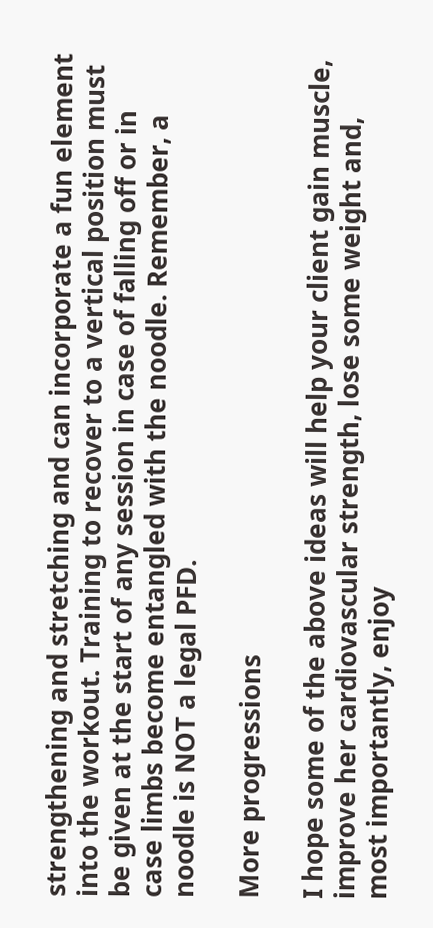strengthening and stretching and can incorporate a fun element into the workout. Training to recover to a vertical position must be given at the start of any session in case of falling off or in case limbs become entangled with the noodle. Remember, a noodle is NOT a legal PFD.

More progressions

I hope some of the above ideas will help your client gain muscle, improve her cardiovascular strength, lose some weight and, most importantly, enjoy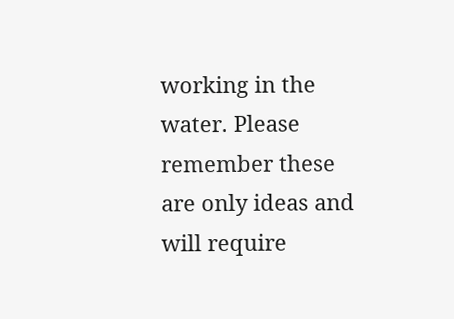working in the water. Please remember these are only ideas and will require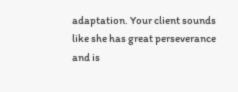adaptation. Your client sounds like she has great perseverance and is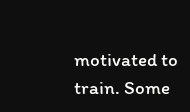motivated to train. Some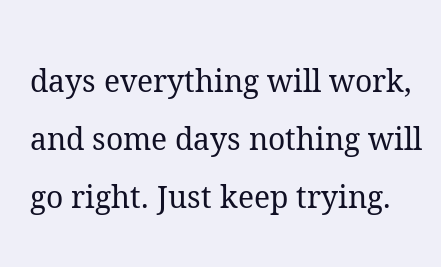days everything will work, and some days nothing will go right. Just keep trying.